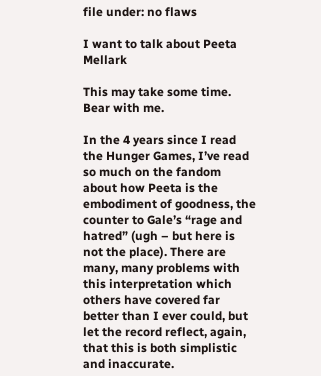file under: no flaws

I want to talk about Peeta Mellark

This may take some time.  Bear with me.

In the 4 years since I read the Hunger Games, I’ve read so much on the fandom about how Peeta is the embodiment of goodness, the counter to Gale’s “rage and hatred” (ugh – but here is not the place). There are many, many problems with this interpretation which others have covered far better than I ever could, but let the record reflect, again, that this is both simplistic and inaccurate.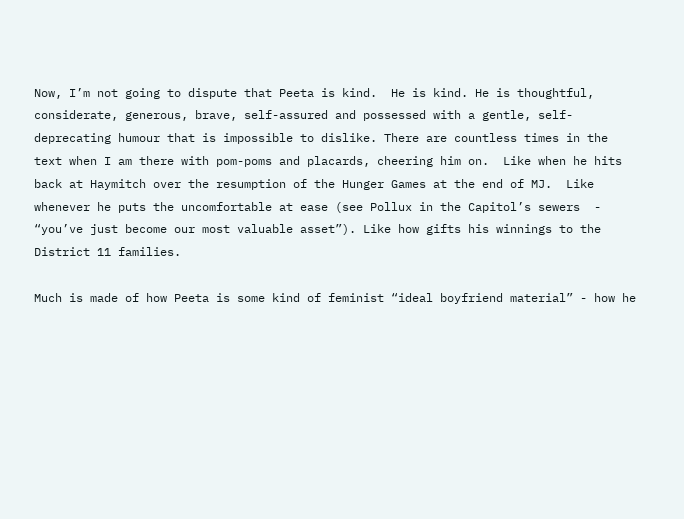Now, I’m not going to dispute that Peeta is kind.  He is kind. He is thoughtful, considerate, generous, brave, self-assured and possessed with a gentle, self-deprecating humour that is impossible to dislike. There are countless times in the text when I am there with pom-poms and placards, cheering him on.  Like when he hits back at Haymitch over the resumption of the Hunger Games at the end of MJ.  Like whenever he puts the uncomfortable at ease (see Pollux in the Capitol’s sewers  - “you’ve just become our most valuable asset”). Like how gifts his winnings to the District 11 families.

Much is made of how Peeta is some kind of feminist “ideal boyfriend material” - how he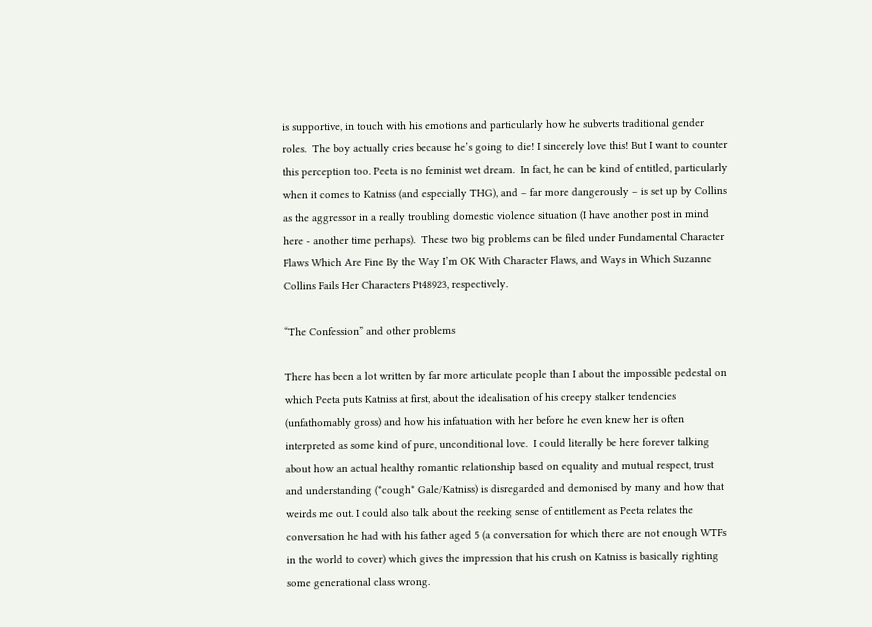is supportive, in touch with his emotions and particularly how he subverts traditional gender roles.  The boy actually cries because he’s going to die! I sincerely love this! But I want to counter this perception too. Peeta is no feminist wet dream.  In fact, he can be kind of entitled, particularly when it comes to Katniss (and especially THG), and – far more dangerously – is set up by Collins as the aggressor in a really troubling domestic violence situation (I have another post in mind here - another time perhaps).  These two big problems can be filed under Fundamental Character Flaws Which Are Fine By the Way I’m OK With Character Flaws, and Ways in Which Suzanne Collins Fails Her Characters Pt48923, respectively.

“The Confession” and other problems

There has been a lot written by far more articulate people than I about the impossible pedestal on which Peeta puts Katniss at first, about the idealisation of his creepy stalker tendencies (unfathomably gross) and how his infatuation with her before he even knew her is often interpreted as some kind of pure, unconditional love.  I could literally be here forever talking about how an actual healthy romantic relationship based on equality and mutual respect, trust and understanding (*cough* Gale/Katniss) is disregarded and demonised by many and how that weirds me out. I could also talk about the reeking sense of entitlement as Peeta relates the conversation he had with his father aged 5 (a conversation for which there are not enough WTFs in the world to cover) which gives the impression that his crush on Katniss is basically righting some generational class wrong.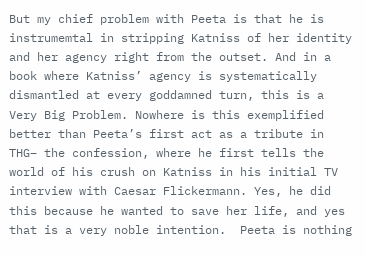But my chief problem with Peeta is that he is instrumemtal in stripping Katniss of her identity and her agency right from the outset. And in a book where Katniss’ agency is systematically dismantled at every goddamned turn, this is a Very Big Problem. Nowhere is this exemplified better than Peeta’s first act as a tribute in THG– the confession, where he first tells the world of his crush on Katniss in his initial TV interview with Caesar Flickermann. Yes, he did this because he wanted to save her life, and yes that is a very noble intention.  Peeta is nothing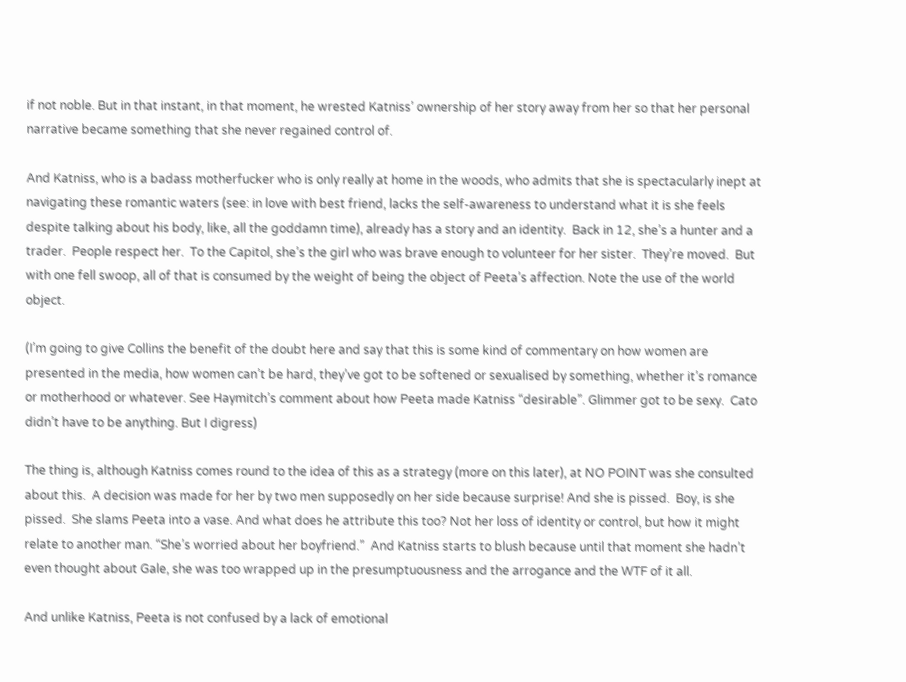if not noble. But in that instant, in that moment, he wrested Katniss’ ownership of her story away from her so that her personal narrative became something that she never regained control of.

And Katniss, who is a badass motherfucker who is only really at home in the woods, who admits that she is spectacularly inept at navigating these romantic waters (see: in love with best friend, lacks the self-awareness to understand what it is she feels despite talking about his body, like, all the goddamn time), already has a story and an identity.  Back in 12, she’s a hunter and a trader.  People respect her.  To the Capitol, she’s the girl who was brave enough to volunteer for her sister.  They’re moved.  But with one fell swoop, all of that is consumed by the weight of being the object of Peeta’s affection. Note the use of the world object.

(I’m going to give Collins the benefit of the doubt here and say that this is some kind of commentary on how women are presented in the media, how women can’t be hard, they’ve got to be softened or sexualised by something, whether it’s romance or motherhood or whatever. See Haymitch’s comment about how Peeta made Katniss “desirable”. Glimmer got to be sexy.  Cato didn’t have to be anything. But I digress)

The thing is, although Katniss comes round to the idea of this as a strategy (more on this later), at NO POINT was she consulted about this.  A decision was made for her by two men supposedly on her side because surprise! And she is pissed.  Boy, is she pissed.  She slams Peeta into a vase. And what does he attribute this too? Not her loss of identity or control, but how it might relate to another man. “She’s worried about her boyfriend.”  And Katniss starts to blush because until that moment she hadn’t even thought about Gale, she was too wrapped up in the presumptuousness and the arrogance and the WTF of it all.

And unlike Katniss, Peeta is not confused by a lack of emotional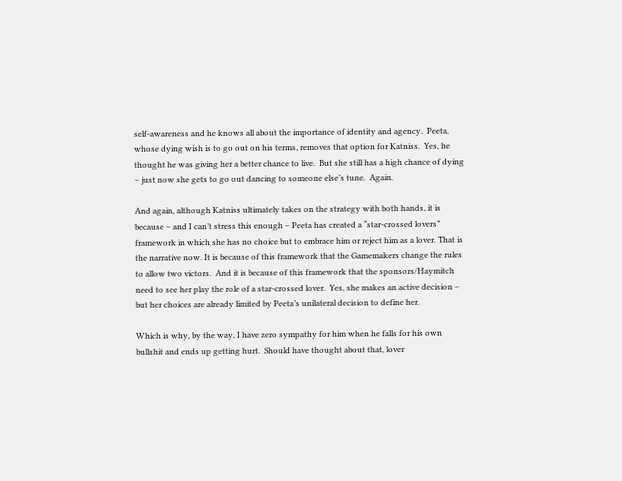self-awareness and he knows all about the importance of identity and agency.  Peeta, whose dying wish is to go out on his terms, removes that option for Katniss.  Yes, he thought he was giving her a better chance to live.  But she still has a high chance of dying – just now she gets to go out dancing to someone else’s tune.  Again.

And again, although Katniss ultimately takes on the strategy with both hands, it is because – and I can’t stress this enough – Peeta has created a “star-crossed lovers” framework in which she has no choice but to embrace him or reject him as a lover. That is the narrative now. It is because of this framework that the Gamemakers change the rules to allow two victors.  And it is because of this framework that the sponsors/Haymitch need to see her play the role of a star-crossed lover.  Yes, she makes an active decision – but her choices are already limited by Peeta’s unilateral decision to define her.

Which is why, by the way, I have zero sympathy for him when he falls for his own bullshit and ends up getting hurt.  Should have thought about that, lover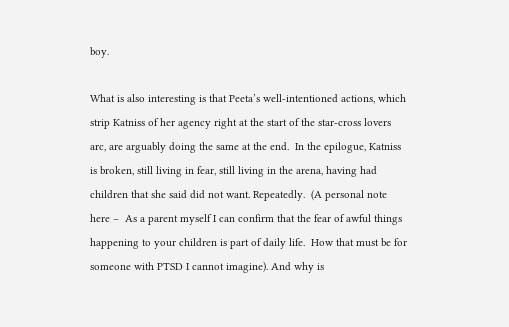boy.

What is also interesting is that Peeta’s well-intentioned actions, which strip Katniss of her agency right at the start of the star-cross lovers arc, are arguably doing the same at the end.  In the epilogue, Katniss is broken, still living in fear, still living in the arena, having had children that she said did not want. Repeatedly.  (A personal note here –  As a parent myself I can confirm that the fear of awful things happening to your children is part of daily life.  How that must be for someone with PTSD I cannot imagine). And why is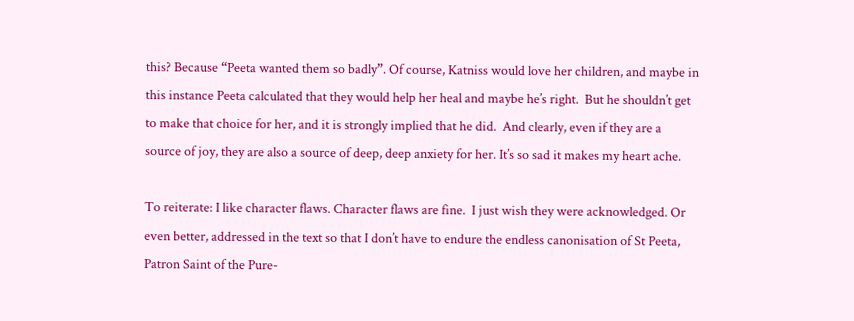this? Because “Peeta wanted them so badly”. Of course, Katniss would love her children, and maybe in this instance Peeta calculated that they would help her heal and maybe he’s right.  But he shouldn’t get to make that choice for her, and it is strongly implied that he did.  And clearly, even if they are a source of joy, they are also a source of deep, deep anxiety for her. It’s so sad it makes my heart ache.

To reiterate: I like character flaws. Character flaws are fine.  I just wish they were acknowledged. Or even better, addressed in the text so that I don’t have to endure the endless canonisation of St Peeta, Patron Saint of the Pure-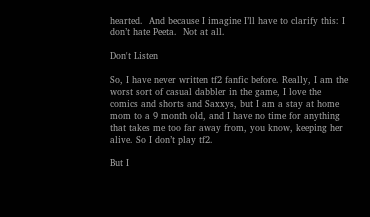hearted.  And because I imagine I’ll have to clarify this: I don’t hate Peeta.  Not at all.

Don't Listen

So, I have never written tf2 fanfic before. Really, I am the worst sort of casual dabbler in the game, I love the comics and shorts and Saxxys, but I am a stay at home mom to a 9 month old, and I have no time for anything that takes me too far away from, you know, keeping her alive. So I don’t play tf2.

But I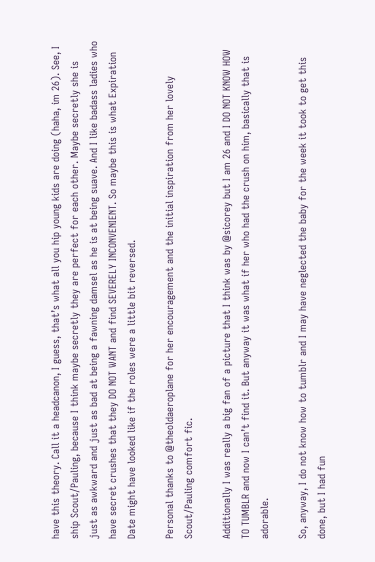have this theory. Call it a headcanon, I guess, that’s what all you hip young kids are doing (haha, im 26). See, I ship Scout/Pauling, because I think maybe secretly they are perfect for each other. Maybe secretly she is just as awkward and just as bad at being a fawning damsel as he is at being suave. And I like badass ladies who have secret crushes that they DO NOT WANT and find SEVERELY INCONVENIENT. So maybe this is what Expiration Date might have looked like if the roles were a little bit reversed.

Personal thanks to @theoldaeroplane for her encouragement and the initial inspiration from her lovely Scout/Pauling comfort fic.

Additionally I was really a big fan of a picture that I think was by @sicorey but I am 26 and I DO NOT KNOW HOW TO TUMBLR and now I can’t find it. But anyway it was what if her who had the crush on him, basically that is adorable.

So, anyway, I do not know how to tumblr and I may have neglected the baby for the week it took to get this done, but I had fun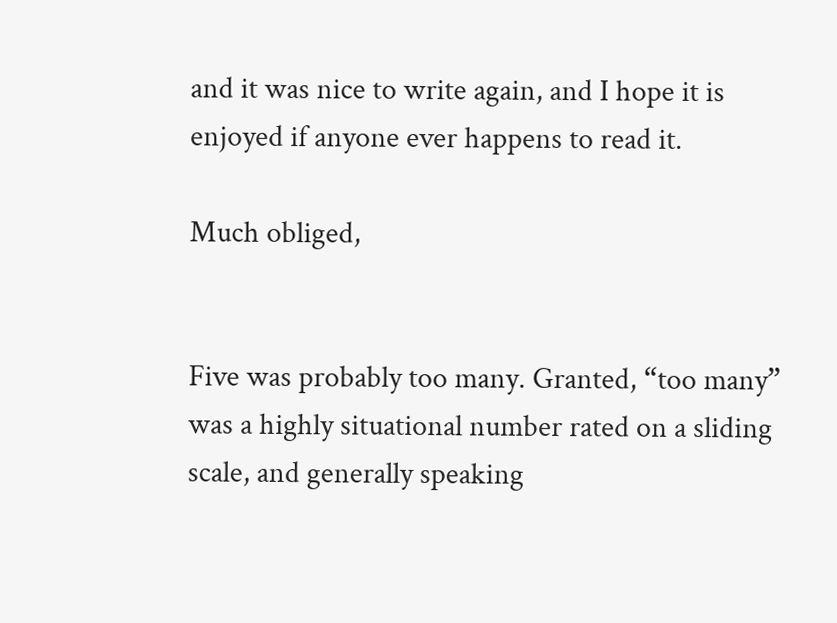and it was nice to write again, and I hope it is enjoyed if anyone ever happens to read it.

Much obliged,


Five was probably too many. Granted, “too many” was a highly situational number rated on a sliding scale, and generally speaking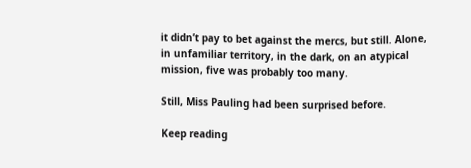it didn’t pay to bet against the mercs, but still. Alone, in unfamiliar territory, in the dark, on an atypical mission, five was probably too many.

Still, Miss Pauling had been surprised before.

Keep reading